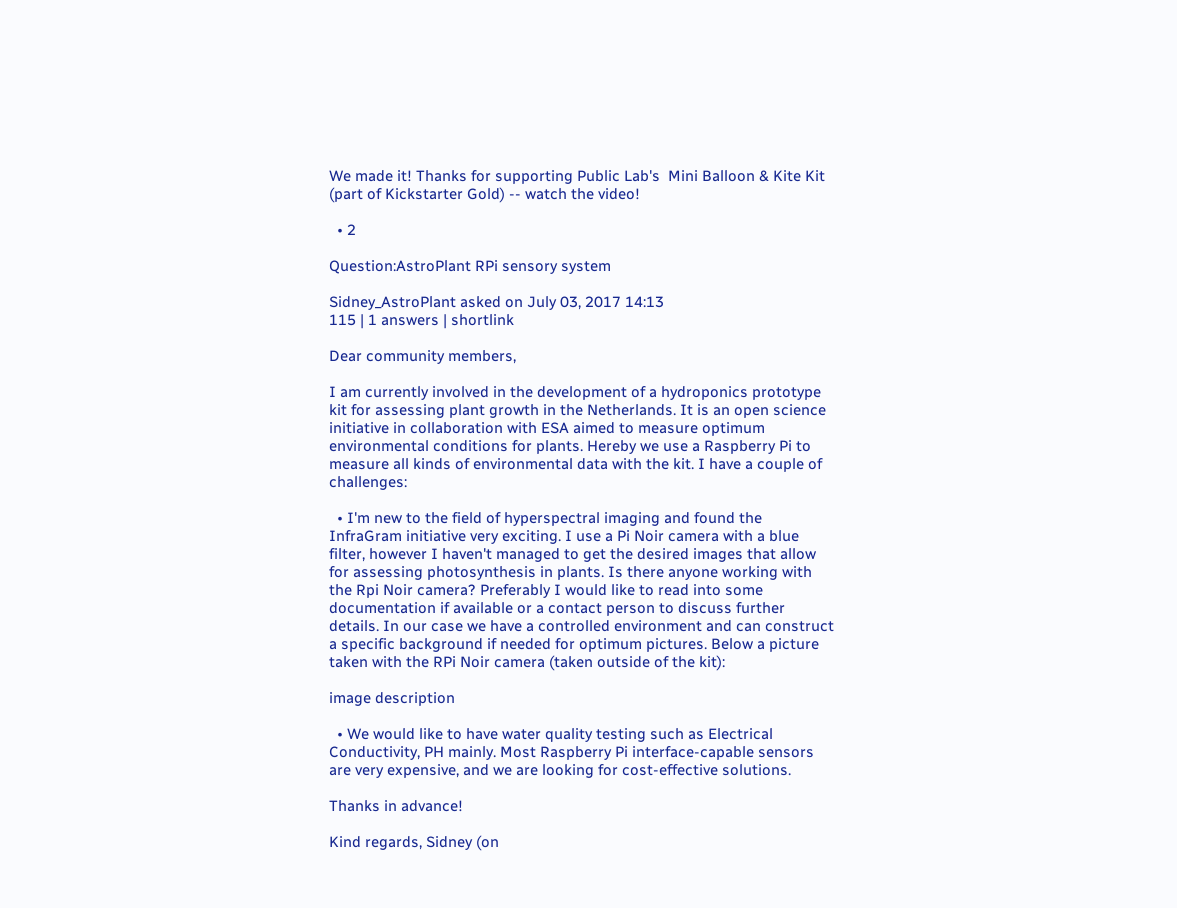We made it! Thanks for supporting Public Lab's  Mini Balloon & Kite Kit (part of Kickstarter Gold) -- watch the video!

  • 2

Question:AstroPlant RPi sensory system

Sidney_AstroPlant asked on July 03, 2017 14:13
115 | 1 answers | shortlink

Dear community members,

I am currently involved in the development of a hydroponics prototype kit for assessing plant growth in the Netherlands. It is an open science initiative in collaboration with ESA aimed to measure optimum environmental conditions for plants. Hereby we use a Raspberry Pi to measure all kinds of environmental data with the kit. I have a couple of challenges:

  • I'm new to the field of hyperspectral imaging and found the InfraGram initiative very exciting. I use a Pi Noir camera with a blue filter, however I haven't managed to get the desired images that allow for assessing photosynthesis in plants. Is there anyone working with the Rpi Noir camera? Preferably I would like to read into some documentation if available or a contact person to discuss further details. In our case we have a controlled environment and can construct a specific background if needed for optimum pictures. Below a picture taken with the RPi Noir camera (taken outside of the kit):

image description

  • We would like to have water quality testing such as Electrical Conductivity, PH mainly. Most Raspberry Pi interface-capable sensors are very expensive, and we are looking for cost-effective solutions.

Thanks in advance!

Kind regards, Sidney (on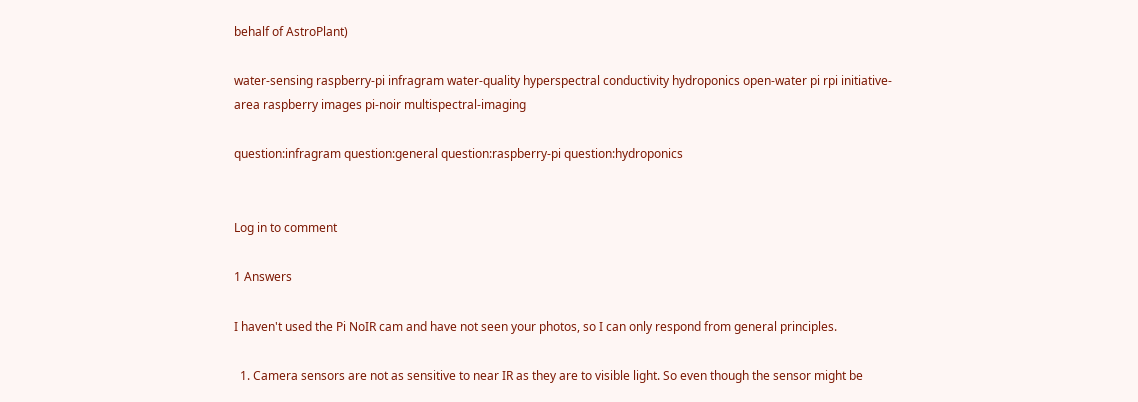behalf of AstroPlant)

water-sensing raspberry-pi infragram water-quality hyperspectral conductivity hydroponics open-water pi rpi initiative-area raspberry images pi-noir multispectral-imaging

question:infragram question:general question:raspberry-pi question:hydroponics


Log in to comment

1 Answers

I haven't used the Pi NoIR cam and have not seen your photos, so I can only respond from general principles.

  1. Camera sensors are not as sensitive to near IR as they are to visible light. So even though the sensor might be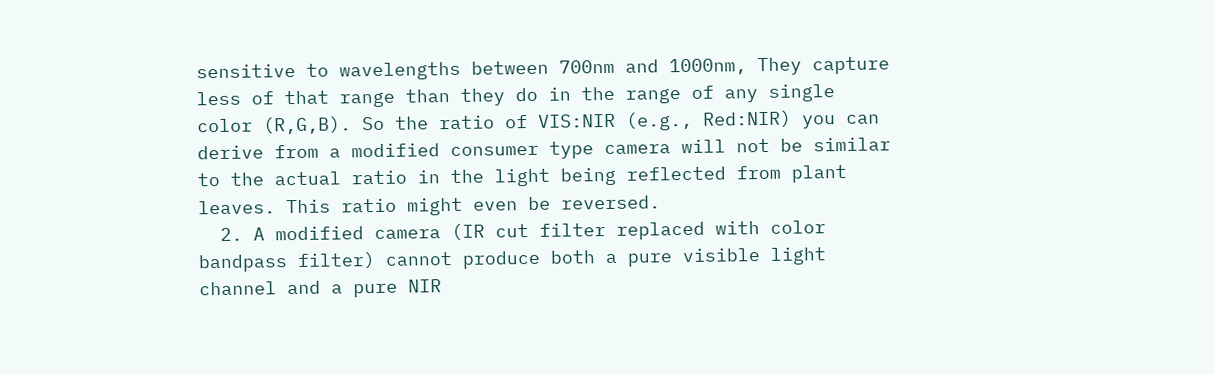sensitive to wavelengths between 700nm and 1000nm, They capture less of that range than they do in the range of any single color (R,G,B). So the ratio of VIS:NIR (e.g., Red:NIR) you can derive from a modified consumer type camera will not be similar to the actual ratio in the light being reflected from plant leaves. This ratio might even be reversed.
  2. A modified camera (IR cut filter replaced with color bandpass filter) cannot produce both a pure visible light channel and a pure NIR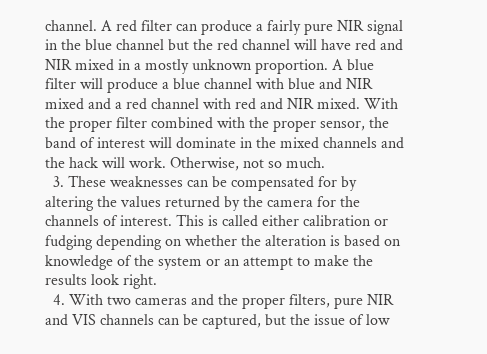channel. A red filter can produce a fairly pure NIR signal in the blue channel but the red channel will have red and NIR mixed in a mostly unknown proportion. A blue filter will produce a blue channel with blue and NIR mixed and a red channel with red and NIR mixed. With the proper filter combined with the proper sensor, the band of interest will dominate in the mixed channels and the hack will work. Otherwise, not so much.
  3. These weaknesses can be compensated for by altering the values returned by the camera for the channels of interest. This is called either calibration or fudging depending on whether the alteration is based on knowledge of the system or an attempt to make the results look right.
  4. With two cameras and the proper filters, pure NIR and VIS channels can be captured, but the issue of low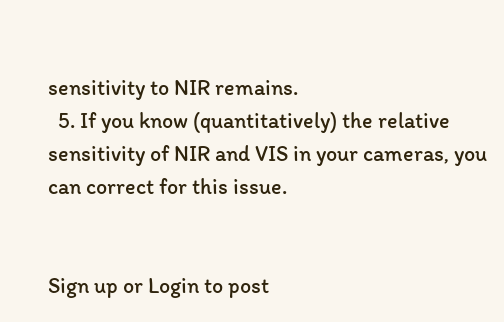sensitivity to NIR remains.
  5. If you know (quantitatively) the relative sensitivity of NIR and VIS in your cameras, you can correct for this issue.


Sign up or Login to post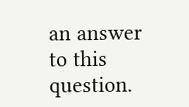an answer to this question.